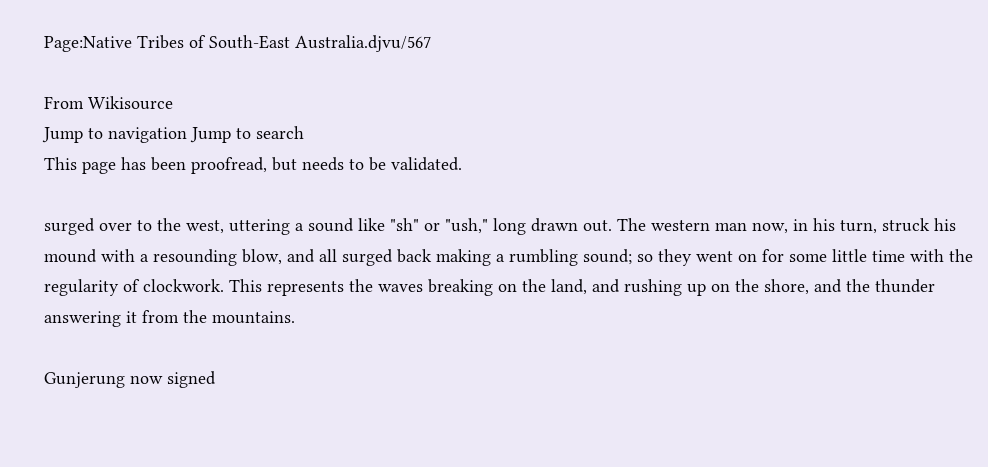Page:Native Tribes of South-East Australia.djvu/567

From Wikisource
Jump to navigation Jump to search
This page has been proofread, but needs to be validated.

surged over to the west, uttering a sound like "sh" or "ush," long drawn out. The western man now, in his turn, struck his mound with a resounding blow, and all surged back making a rumbling sound; so they went on for some little time with the regularity of clockwork. This represents the waves breaking on the land, and rushing up on the shore, and the thunder answering it from the mountains.

Gunjerung now signed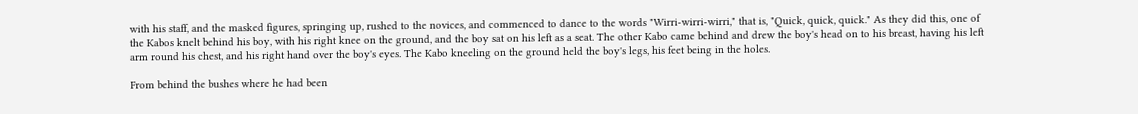with his staff, and the masked figures, springing up, rushed to the novices, and commenced to dance to the words "Wirri-wirri-wirri," that is, "Quick, quick, quick." As they did this, one of the Kabos knelt behind his boy, with his right knee on the ground, and the boy sat on his left as a seat. The other Kabo came behind and drew the boy's head on to his breast, having his left arm round his chest, and his right hand over the boy's eyes. The Kabo kneeling on the ground held the boy's legs, his feet being in the holes.

From behind the bushes where he had been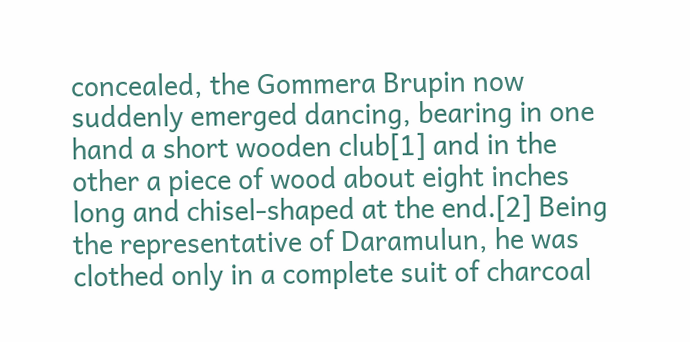concealed, the Gommera Brupin now suddenly emerged dancing, bearing in one hand a short wooden club[1] and in the other a piece of wood about eight inches long and chisel-shaped at the end.[2] Being the representative of Daramulun, he was clothed only in a complete suit of charcoal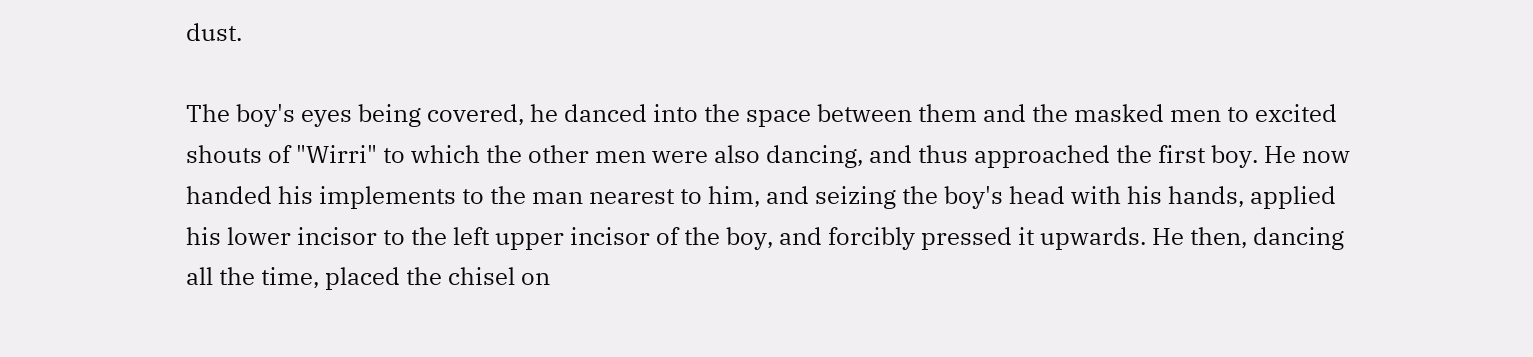dust.

The boy's eyes being covered, he danced into the space between them and the masked men to excited shouts of "Wirri" to which the other men were also dancing, and thus approached the first boy. He now handed his implements to the man nearest to him, and seizing the boy's head with his hands, applied his lower incisor to the left upper incisor of the boy, and forcibly pressed it upwards. He then, dancing all the time, placed the chisel on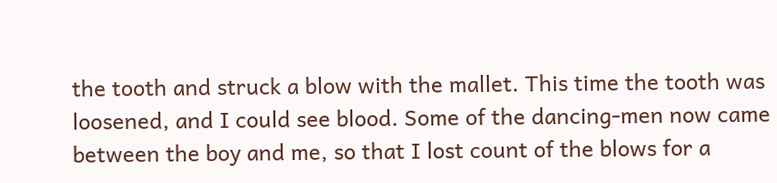the tooth and struck a blow with the mallet. This time the tooth was loosened, and I could see blood. Some of the dancing-men now came between the boy and me, so that I lost count of the blows for a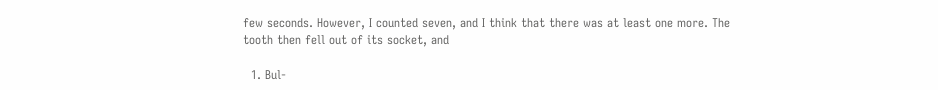few seconds. However, I counted seven, and I think that there was at least one more. The tooth then fell out of its socket, and

  1. Bul-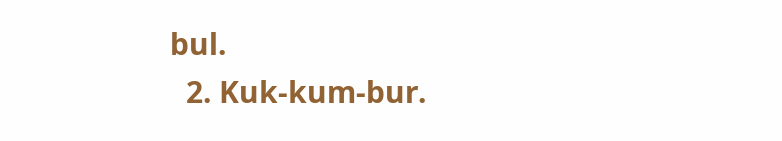bul.
  2. Kuk-kum-bur.